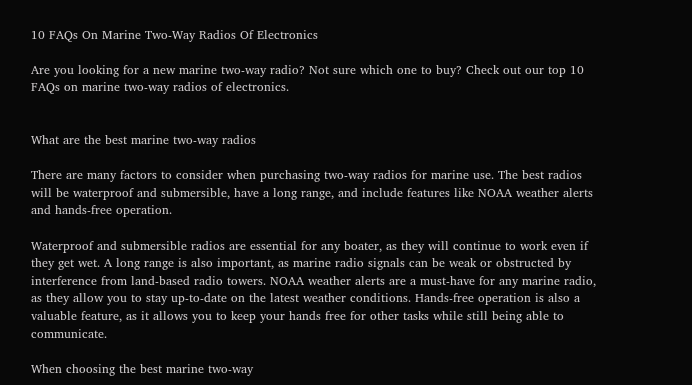10 FAQs On Marine Two-Way Radios Of Electronics

Are you looking for a new marine two-way radio? Not sure which one to buy? Check out our top 10 FAQs on marine two-way radios of electronics.


What are the best marine two-way radios

There are many factors to consider when purchasing two-way radios for marine use. The best radios will be waterproof and submersible, have a long range, and include features like NOAA weather alerts and hands-free operation.

Waterproof and submersible radios are essential for any boater, as they will continue to work even if they get wet. A long range is also important, as marine radio signals can be weak or obstructed by interference from land-based radio towers. NOAA weather alerts are a must-have for any marine radio, as they allow you to stay up-to-date on the latest weather conditions. Hands-free operation is also a valuable feature, as it allows you to keep your hands free for other tasks while still being able to communicate.

When choosing the best marine two-way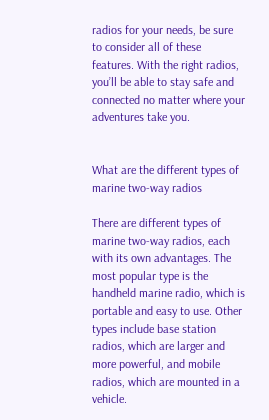radios for your needs, be sure to consider all of these features. With the right radios, you’ll be able to stay safe and connected no matter where your adventures take you.


What are the different types of marine two-way radios

There are different types of marine two-way radios, each with its own advantages. The most popular type is the handheld marine radio, which is portable and easy to use. Other types include base station radios, which are larger and more powerful, and mobile radios, which are mounted in a vehicle.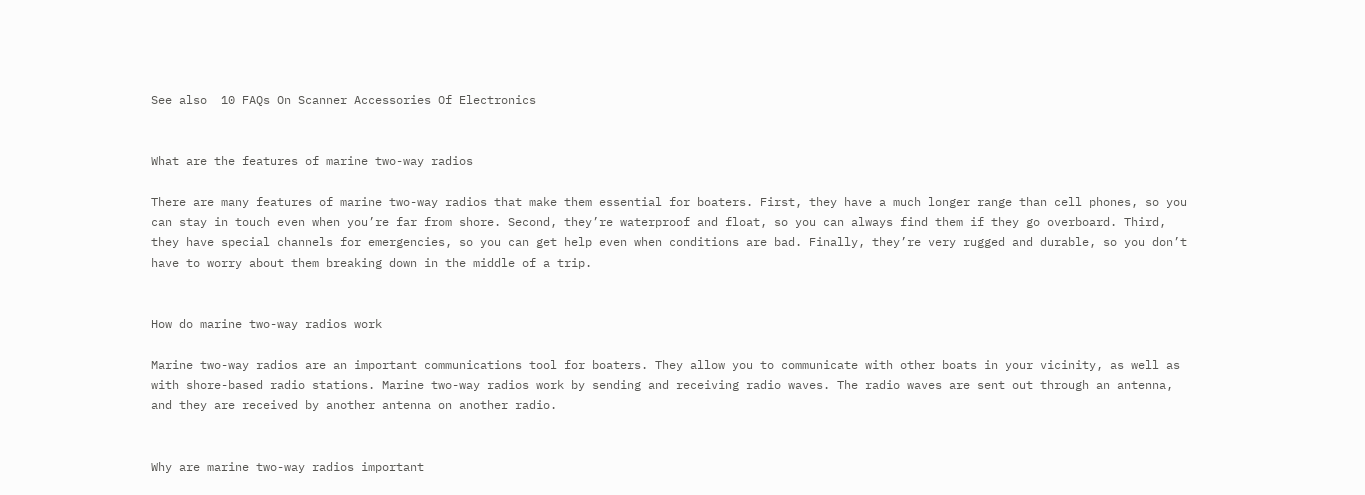See also  10 FAQs On Scanner Accessories Of Electronics


What are the features of marine two-way radios

There are many features of marine two-way radios that make them essential for boaters. First, they have a much longer range than cell phones, so you can stay in touch even when you’re far from shore. Second, they’re waterproof and float, so you can always find them if they go overboard. Third, they have special channels for emergencies, so you can get help even when conditions are bad. Finally, they’re very rugged and durable, so you don’t have to worry about them breaking down in the middle of a trip.


How do marine two-way radios work

Marine two-way radios are an important communications tool for boaters. They allow you to communicate with other boats in your vicinity, as well as with shore-based radio stations. Marine two-way radios work by sending and receiving radio waves. The radio waves are sent out through an antenna, and they are received by another antenna on another radio.


Why are marine two-way radios important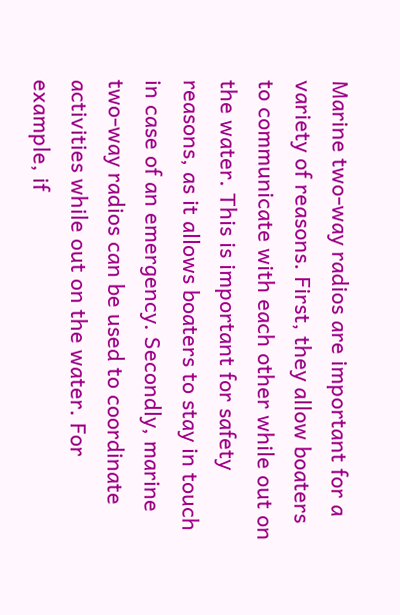Marine two-way radios are important for a variety of reasons. First, they allow boaters to communicate with each other while out on the water. This is important for safety reasons, as it allows boaters to stay in touch in case of an emergency. Secondly, marine two-way radios can be used to coordinate activities while out on the water. For example, if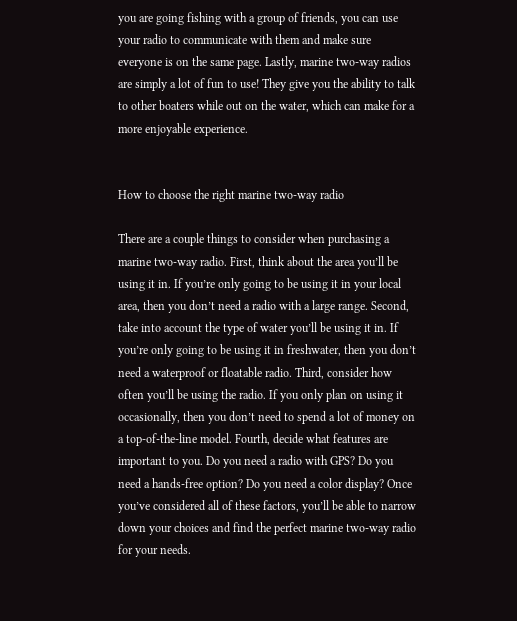you are going fishing with a group of friends, you can use your radio to communicate with them and make sure everyone is on the same page. Lastly, marine two-way radios are simply a lot of fun to use! They give you the ability to talk to other boaters while out on the water, which can make for a more enjoyable experience.


How to choose the right marine two-way radio

There are a couple things to consider when purchasing a marine two-way radio. First, think about the area you’ll be using it in. If you’re only going to be using it in your local area, then you don’t need a radio with a large range. Second, take into account the type of water you’ll be using it in. If you’re only going to be using it in freshwater, then you don’t need a waterproof or floatable radio. Third, consider how often you’ll be using the radio. If you only plan on using it occasionally, then you don’t need to spend a lot of money on a top-of-the-line model. Fourth, decide what features are important to you. Do you need a radio with GPS? Do you need a hands-free option? Do you need a color display? Once you’ve considered all of these factors, you’ll be able to narrow down your choices and find the perfect marine two-way radio for your needs.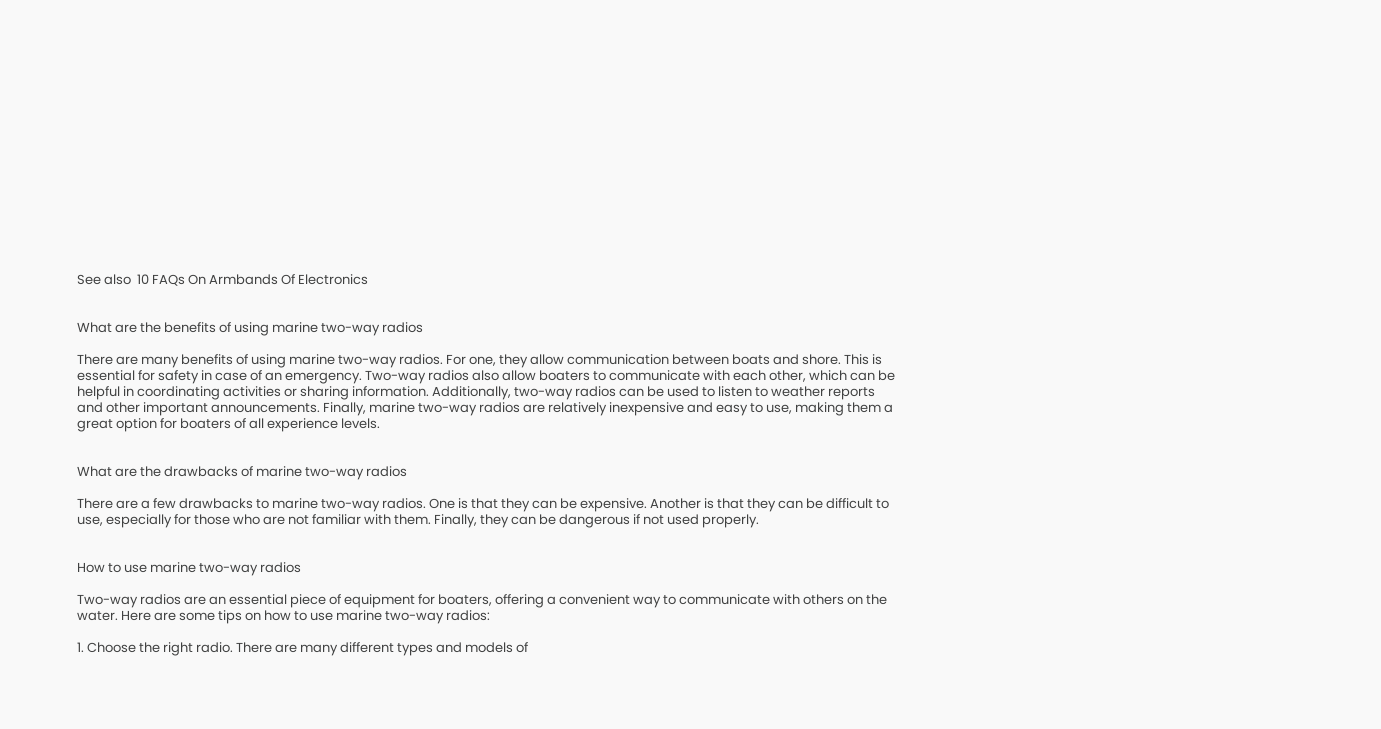See also  10 FAQs On Armbands Of Electronics


What are the benefits of using marine two-way radios

There are many benefits of using marine two-way radios. For one, they allow communication between boats and shore. This is essential for safety in case of an emergency. Two-way radios also allow boaters to communicate with each other, which can be helpful in coordinating activities or sharing information. Additionally, two-way radios can be used to listen to weather reports and other important announcements. Finally, marine two-way radios are relatively inexpensive and easy to use, making them a great option for boaters of all experience levels.


What are the drawbacks of marine two-way radios

There are a few drawbacks to marine two-way radios. One is that they can be expensive. Another is that they can be difficult to use, especially for those who are not familiar with them. Finally, they can be dangerous if not used properly.


How to use marine two-way radios

Two-way radios are an essential piece of equipment for boaters, offering a convenient way to communicate with others on the water. Here are some tips on how to use marine two-way radios:

1. Choose the right radio. There are many different types and models of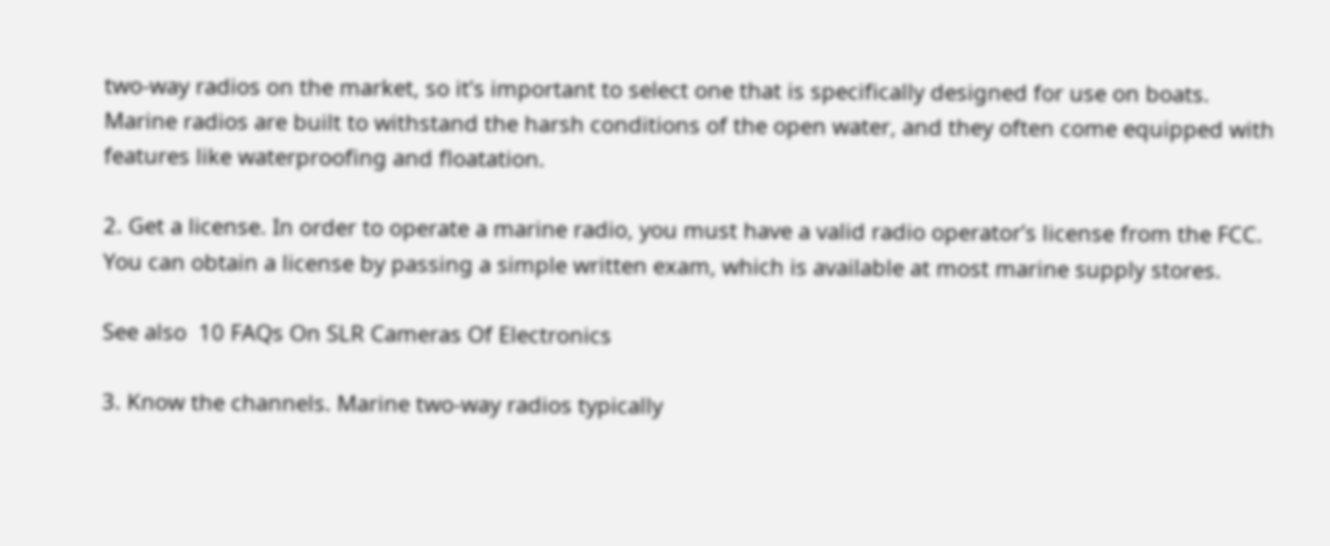two-way radios on the market, so it’s important to select one that is specifically designed for use on boats. Marine radios are built to withstand the harsh conditions of the open water, and they often come equipped with features like waterproofing and floatation.

2. Get a license. In order to operate a marine radio, you must have a valid radio operator’s license from the FCC. You can obtain a license by passing a simple written exam, which is available at most marine supply stores.

See also  10 FAQs On SLR Cameras Of Electronics

3. Know the channels. Marine two-way radios typically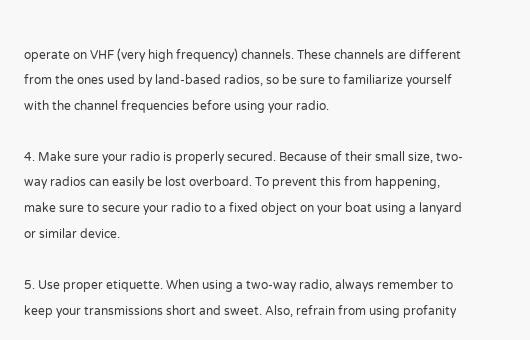operate on VHF (very high frequency) channels. These channels are different from the ones used by land-based radios, so be sure to familiarize yourself with the channel frequencies before using your radio.

4. Make sure your radio is properly secured. Because of their small size, two-way radios can easily be lost overboard. To prevent this from happening, make sure to secure your radio to a fixed object on your boat using a lanyard or similar device.

5. Use proper etiquette. When using a two-way radio, always remember to keep your transmissions short and sweet. Also, refrain from using profanity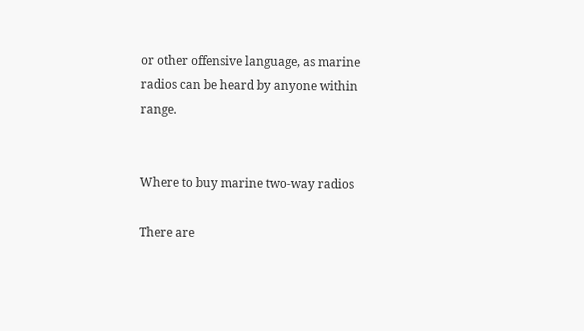or other offensive language, as marine radios can be heard by anyone within range.


Where to buy marine two-way radios

There are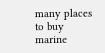many places to buy marine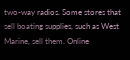two-way radios. Some stores that sell boating supplies, such as West Marine, sell them. Online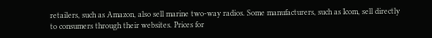retailers, such as Amazon, also sell marine two-way radios. Some manufacturers, such as Icom, sell directly to consumers through their websites. Prices for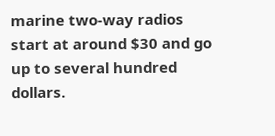marine two-way radios start at around $30 and go up to several hundred dollars.